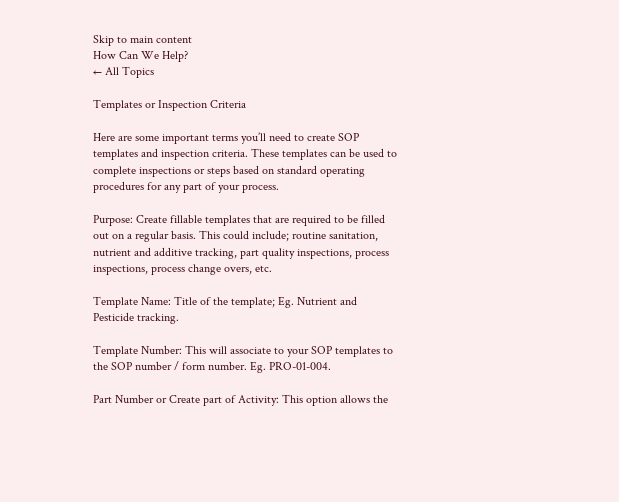Skip to main content
How Can We Help?
← All Topics

Templates or Inspection Criteria

Here are some important terms you’ll need to create SOP templates and inspection criteria. These templates can be used to complete inspections or steps based on standard operating procedures for any part of your process.

Purpose: Create fillable templates that are required to be filled out on a regular basis. This could include; routine sanitation, nutrient and additive tracking, part quality inspections, process inspections, process change overs, etc.

Template Name: Title of the template; Eg. Nutrient and Pesticide tracking.

Template Number: This will associate to your SOP templates to the SOP number / form number. Eg. PRO-01-004.

Part Number or Create part of Activity: This option allows the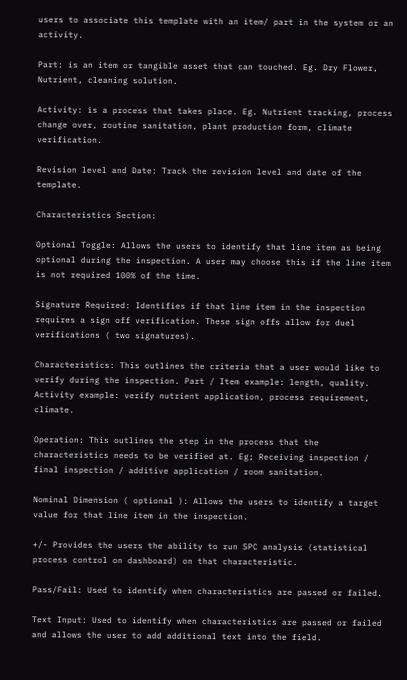users to associate this template with an item/ part in the system or an activity.

Part: is an item or tangible asset that can touched. Eg. Dry Flower, Nutrient, cleaning solution.

Activity: is a process that takes place. Eg. Nutrient tracking, process change over, routine sanitation, plant production form, climate verification.

Revision level and Date: Track the revision level and date of the template.

Characteristics Section:

Optional Toggle: Allows the users to identify that line item as being optional during the inspection. A user may choose this if the line item is not required 100% of the time.

Signature Required: Identifies if that line item in the inspection requires a sign off verification. These sign offs allow for duel verifications ( two signatures).

Characteristics: This outlines the criteria that a user would like to verify during the inspection. Part / Item example: length, quality. Activity example: verify nutrient application, process requirement, climate.

Operation: This outlines the step in the process that the characteristics needs to be verified at. Eg; Receiving inspection / final inspection / additive application / room sanitation.

Nominal Dimension ( optional ): Allows the users to identify a target value for that line item in the inspection.

+/- Provides the users the ability to run SPC analysis (statistical process control on dashboard) on that characteristic.

Pass/Fail: Used to identify when characteristics are passed or failed.

Text Input: Used to identify when characteristics are passed or failed and allows the user to add additional text into the field.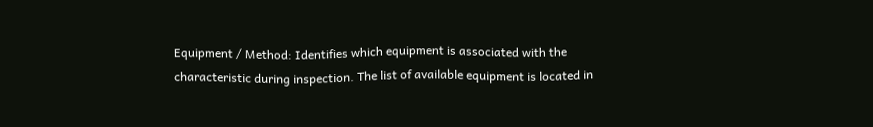Equipment / Method: Identifies which equipment is associated with the characteristic during inspection. The list of available equipment is located in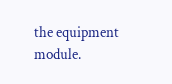the equipment module.